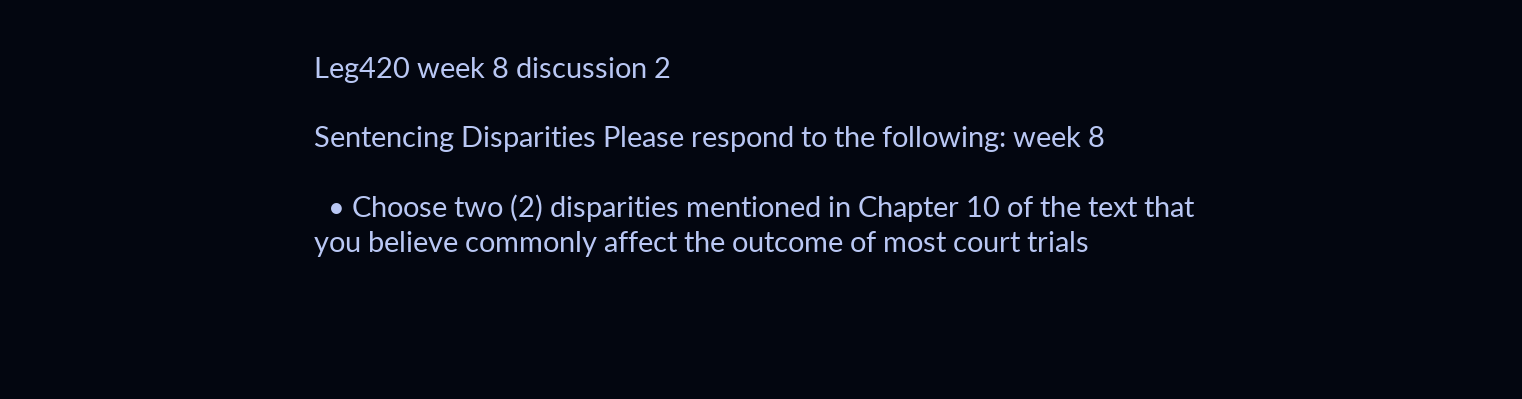Leg420 week 8 discussion 2

Sentencing Disparities Please respond to the following: week 8

  • Choose two (2) disparities mentioned in Chapter 10 of the text that you believe commonly affect the outcome of most court trials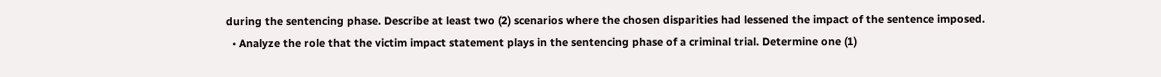during the sentencing phase. Describe at least two (2) scenarios where the chosen disparities had lessened the impact of the sentence imposed.
  • Analyze the role that the victim impact statement plays in the sentencing phase of a criminal trial. Determine one (1)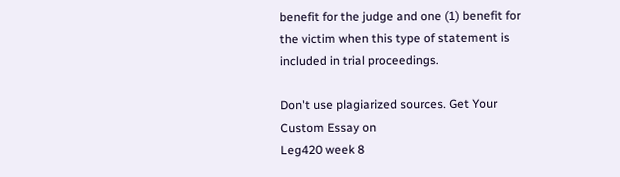benefit for the judge and one (1) benefit for the victim when this type of statement is included in trial proceedings.

Don't use plagiarized sources. Get Your Custom Essay on
Leg420 week 8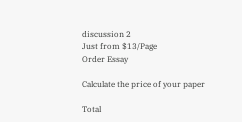discussion 2
Just from $13/Page
Order Essay

Calculate the price of your paper

Total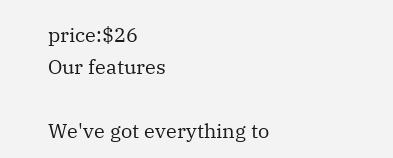price:$26
Our features

We've got everything to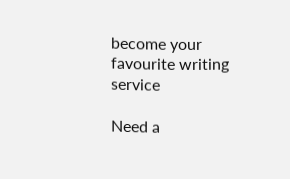become your favourite writing service

Need a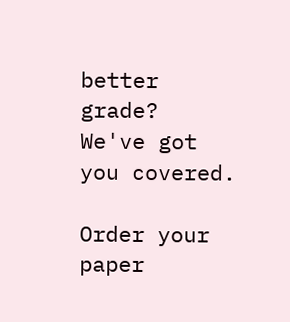better grade?
We've got you covered.

Order your paper